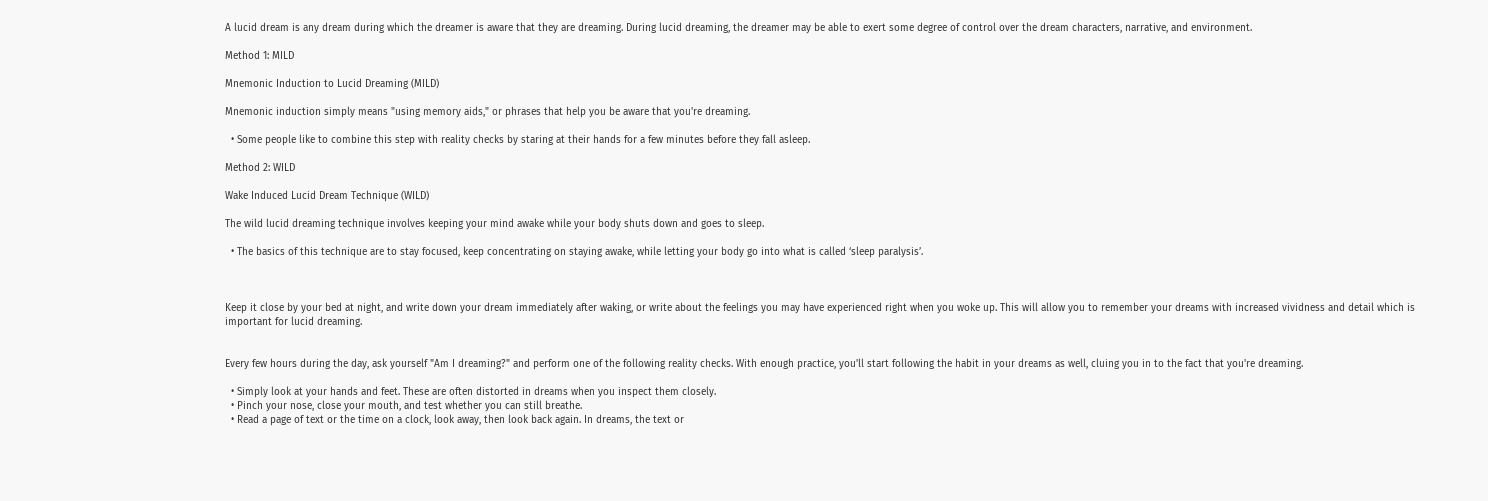A lucid dream is any dream during which the dreamer is aware that they are dreaming. During lucid dreaming, the dreamer may be able to exert some degree of control over the dream characters, narrative, and environment.

Method 1: MILD

Mnemonic Induction to Lucid Dreaming (MILD)

Mnemonic induction simply means "using memory aids," or phrases that help you be aware that you're dreaming.

  • Some people like to combine this step with reality checks by staring at their hands for a few minutes before they fall asleep.

Method 2: WILD

Wake Induced Lucid Dream Technique (WILD)

The wild lucid dreaming technique involves keeping your mind awake while your body shuts down and goes to sleep.

  • The basics of this technique are to stay focused, keep concentrating on staying awake, while letting your body go into what is called ‘sleep paralysis’.



Keep it close by your bed at night, and write down your dream immediately after waking, or write about the feelings you may have experienced right when you woke up. This will allow you to remember your dreams with increased vividness and detail which is important for lucid dreaming.


Every few hours during the day, ask yourself "Am I dreaming?" and perform one of the following reality checks. With enough practice, you'll start following the habit in your dreams as well, cluing you in to the fact that you're dreaming.

  • Simply look at your hands and feet. These are often distorted in dreams when you inspect them closely.
  • Pinch your nose, close your mouth, and test whether you can still breathe.
  • Read a page of text or the time on a clock, look away, then look back again. In dreams, the text or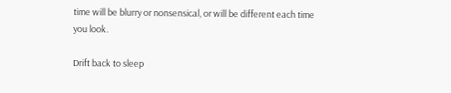time will be blurry or nonsensical, or will be different each time you look.

Drift back to sleep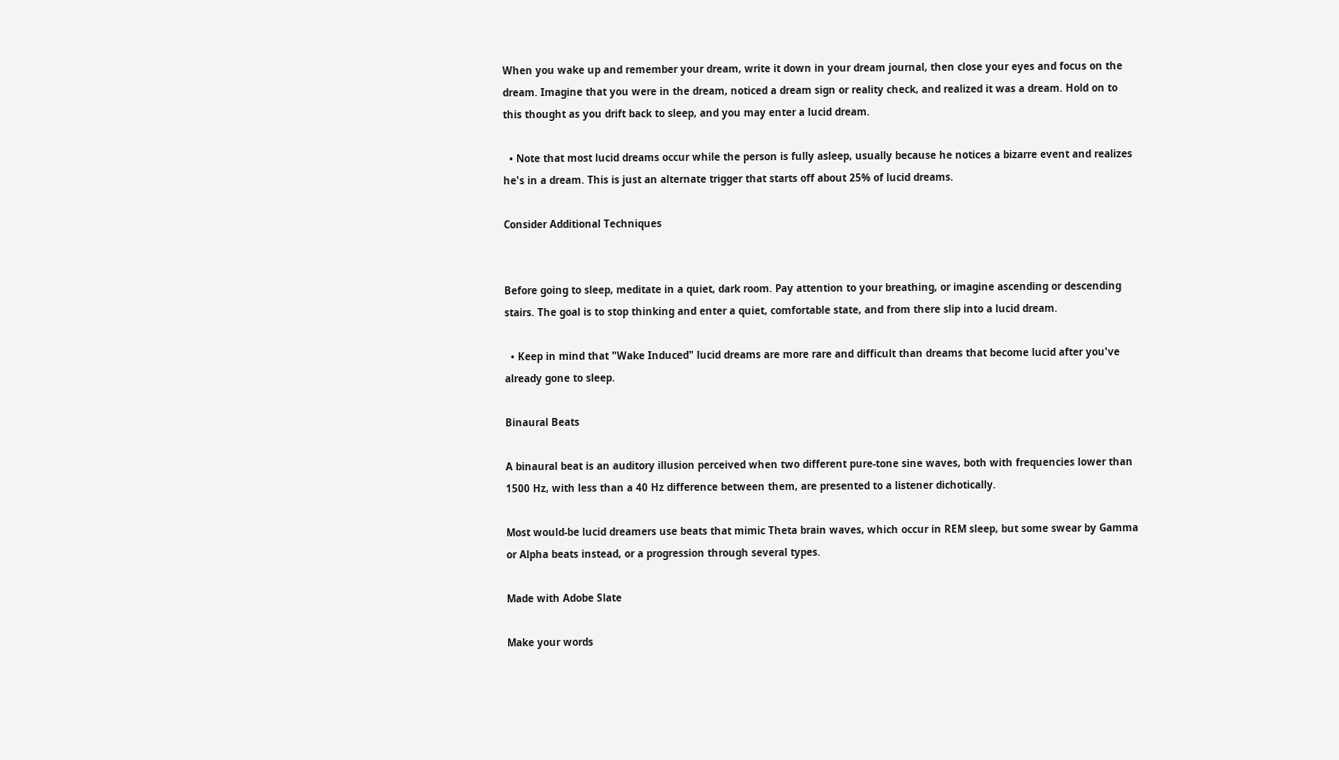When you wake up and remember your dream, write it down in your dream journal, then close your eyes and focus on the dream. Imagine that you were in the dream, noticed a dream sign or reality check, and realized it was a dream. Hold on to this thought as you drift back to sleep, and you may enter a lucid dream.

  • Note that most lucid dreams occur while the person is fully asleep, usually because he notices a bizarre event and realizes he's in a dream. This is just an alternate trigger that starts off about 25% of lucid dreams.

Consider Additional Techniques


Before going to sleep, meditate in a quiet, dark room. Pay attention to your breathing, or imagine ascending or descending stairs. The goal is to stop thinking and enter a quiet, comfortable state, and from there slip into a lucid dream.

  • Keep in mind that "Wake Induced" lucid dreams are more rare and difficult than dreams that become lucid after you've already gone to sleep.

Binaural Beats

A binaural beat is an auditory illusion perceived when two different pure-tone sine waves, both with frequencies lower than 1500 Hz, with less than a 40 Hz difference between them, are presented to a listener dichotically.

Most would-be lucid dreamers use beats that mimic Theta brain waves, which occur in REM sleep, but some swear by Gamma or Alpha beats instead, or a progression through several types.

Made with Adobe Slate

Make your words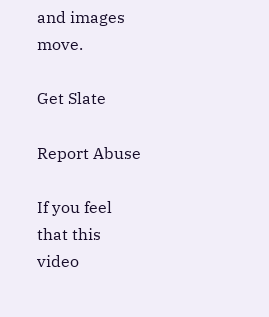and images move.

Get Slate

Report Abuse

If you feel that this video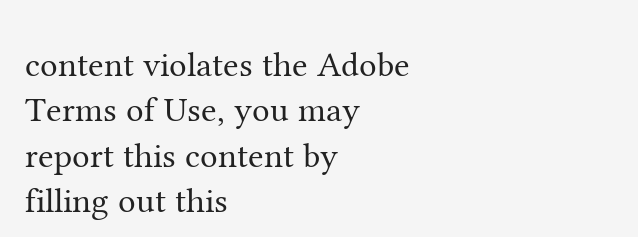content violates the Adobe Terms of Use, you may report this content by filling out this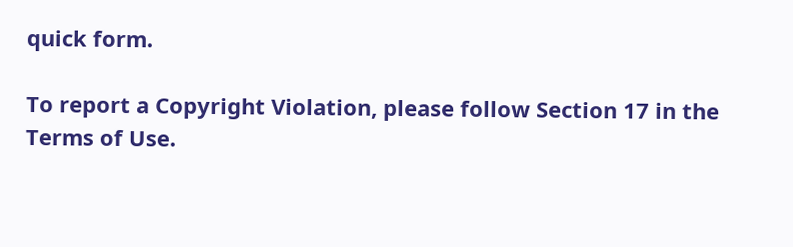quick form.

To report a Copyright Violation, please follow Section 17 in the Terms of Use.